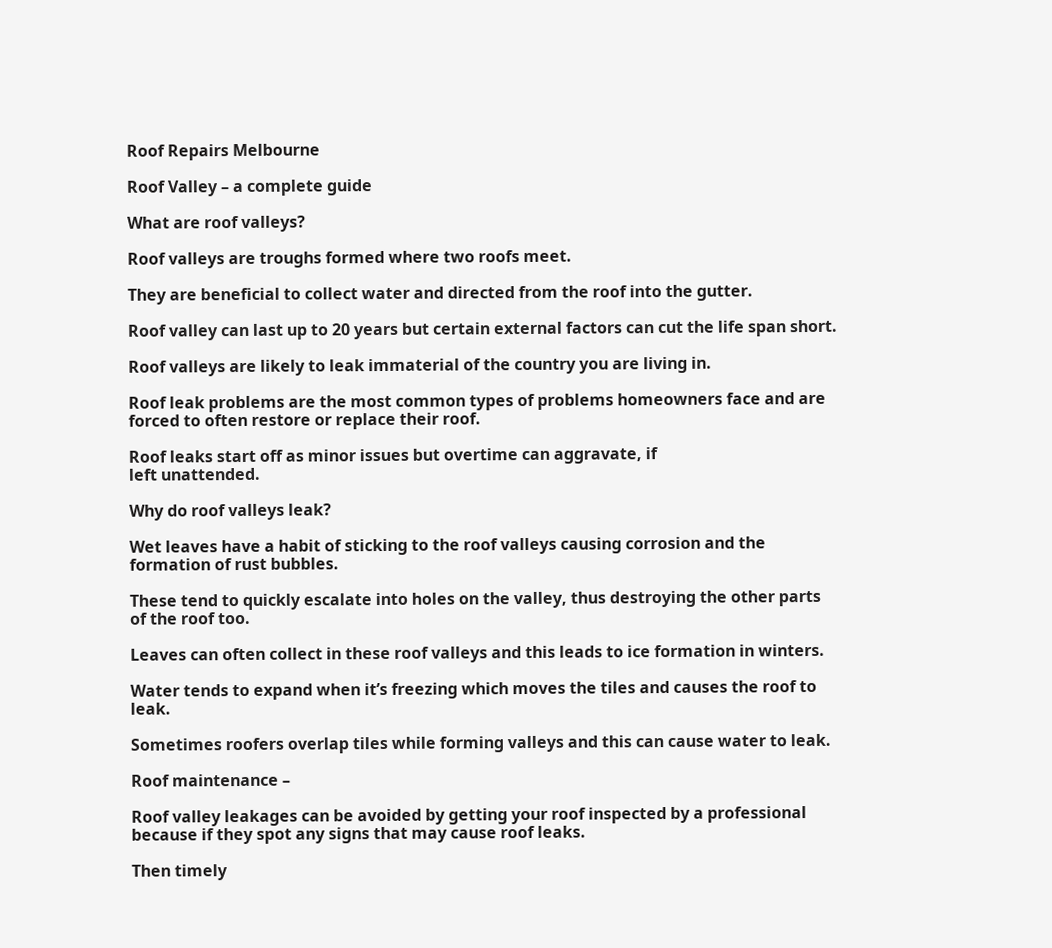Roof Repairs Melbourne

Roof Valley – a complete guide

What are roof valleys?

Roof valleys are troughs formed where two roofs meet.

They are beneficial to collect water and directed from the roof into the gutter.

Roof valley can last up to 20 years but certain external factors can cut the life span short.

Roof valleys are likely to leak immaterial of the country you are living in.

Roof leak problems are the most common types of problems homeowners face and are forced to often restore or replace their roof.

Roof leaks start off as minor issues but overtime can aggravate, if
left unattended.

Why do roof valleys leak?

Wet leaves have a habit of sticking to the roof valleys causing corrosion and the formation of rust bubbles.

These tend to quickly escalate into holes on the valley, thus destroying the other parts of the roof too.

Leaves can often collect in these roof valleys and this leads to ice formation in winters.

Water tends to expand when it’s freezing which moves the tiles and causes the roof to leak.

Sometimes roofers overlap tiles while forming valleys and this can cause water to leak.

Roof maintenance –

Roof valley leakages can be avoided by getting your roof inspected by a professional because if they spot any signs that may cause roof leaks.

Then timely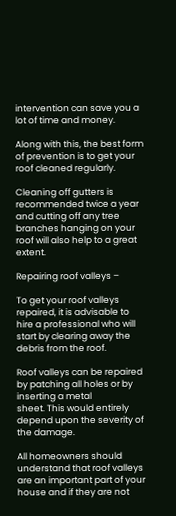intervention can save you a lot of time and money.

Along with this, the best form of prevention is to get your roof cleaned regularly.

Cleaning off gutters is recommended twice a year and cutting off any tree branches hanging on your roof will also help to a great extent.

Repairing roof valleys –

To get your roof valleys repaired, it is advisable to hire a professional who will start by clearing away the debris from the roof.

Roof valleys can be repaired by patching all holes or by inserting a metal
sheet. This would entirely depend upon the severity of the damage.

All homeowners should understand that roof valleys are an important part of your house and if they are not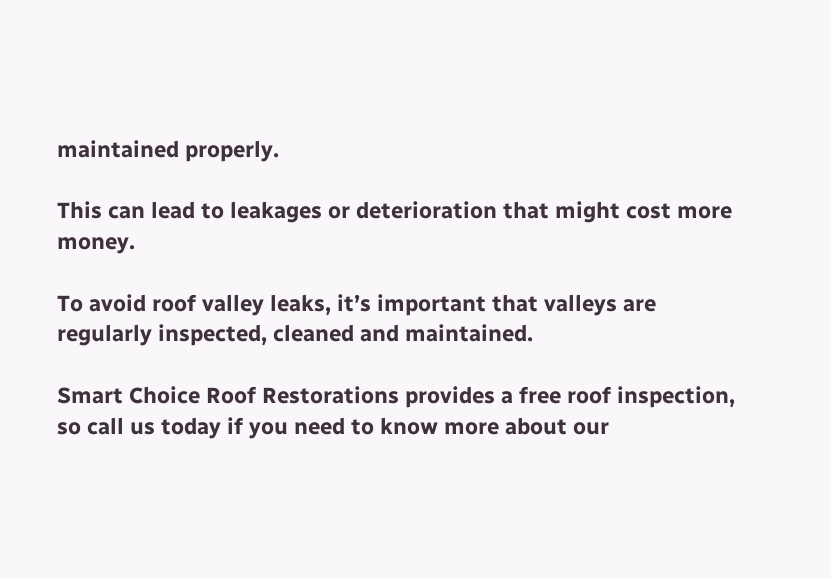maintained properly.

This can lead to leakages or deterioration that might cost more money.

To avoid roof valley leaks, it’s important that valleys are regularly inspected, cleaned and maintained.

Smart Choice Roof Restorations provides a free roof inspection, so call us today if you need to know more about our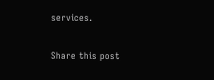services.

Share this post